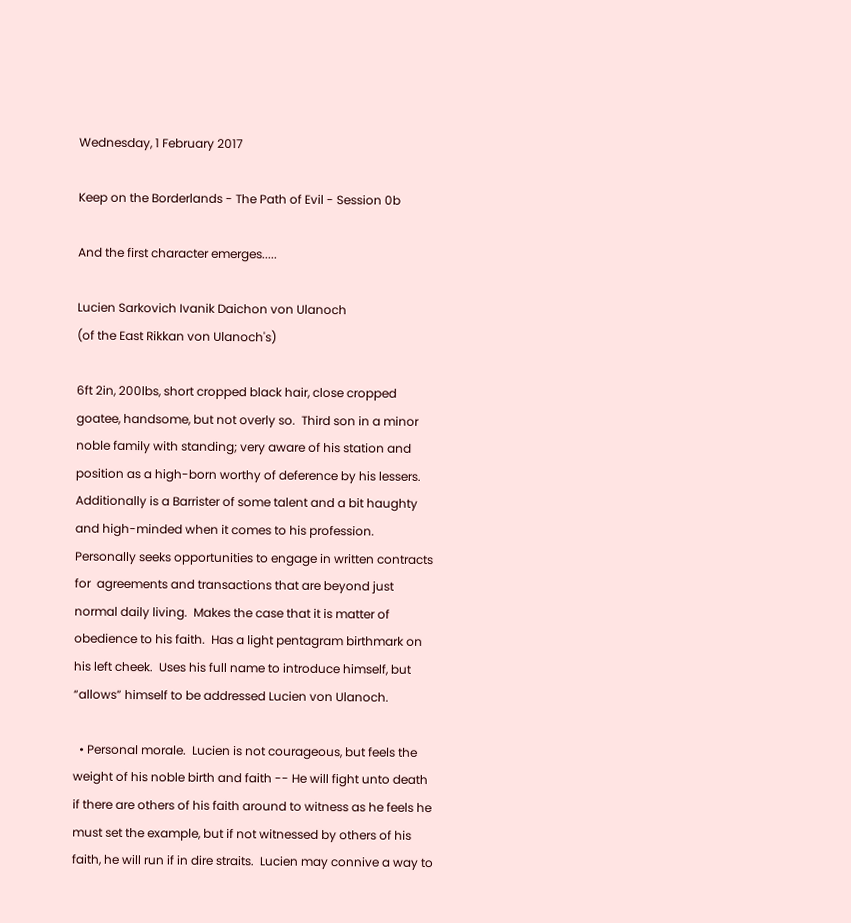Wednesday, 1 February 2017

Keep on the Borderlands - The Path of Evil - Session 0b

And the first character emerges.....

Lucien Sarkovich Ivanik Daichon von Ulanoch
(of the East Rikkan von Ulanoch's)

6ft 2in, 200lbs, short cropped black hair, close cropped goatee, handsome, but not overly so.  Third son in a minor noble family with standing; very aware of his station and position as a high-born worthy of deference by his lessers.  Additionally is a Barrister of some talent and a bit haughty and high-minded when it comes to his profession.  Personally seeks opportunities to engage in written contracts for  agreements and transactions that are beyond just normal daily living.  Makes the case that it is matter of obedience to his faith.  Has a light pentagram birthmark on his left cheek.  Uses his full name to introduce himself, but “allows” himself to be addressed Lucien von Ulanoch.

  • Personal morale.  Lucien is not courageous, but feels the weight of his noble birth and faith -- He will fight unto death if there are others of his faith around to witness as he feels he must set the example, but if not witnessed by others of his faith, he will run if in dire straits.  Lucien may connive a way to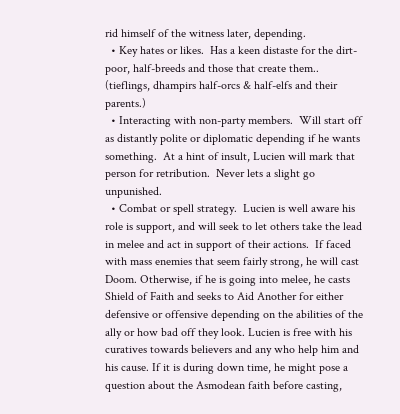rid himself of the witness later, depending.
  • Key hates or likes.  Has a keen distaste for the dirt-poor, half-breeds and those that create them.. (tieflings, dhampirs half-orcs & half-elfs and their parents.)
  • Interacting with non-party members.  Will start off as distantly polite or diplomatic depending if he wants something.  At a hint of insult, Lucien will mark that person for retribution.  Never lets a slight go unpunished.
  • Combat or spell strategy.  Lucien is well aware his role is support, and will seek to let others take the lead in melee and act in support of their actions.  If faced with mass enemies that seem fairly strong, he will cast Doom. Otherwise, if he is going into melee, he casts Shield of Faith and seeks to Aid Another for either defensive or offensive depending on the abilities of the ally or how bad off they look. Lucien is free with his curatives towards believers and any who help him and his cause. If it is during down time, he might pose a question about the Asmodean faith before casting,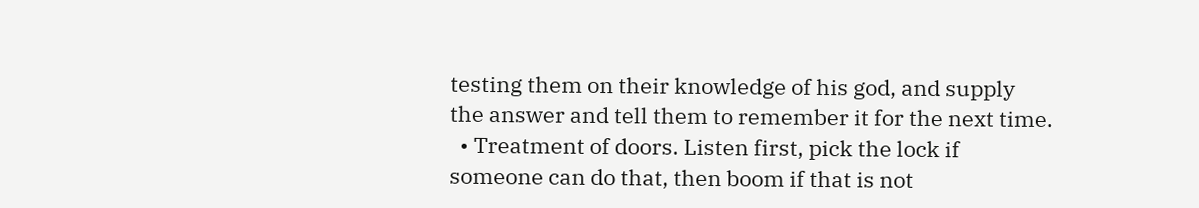testing them on their knowledge of his god, and supply the answer and tell them to remember it for the next time.
  • Treatment of doors. Listen first, pick the lock if someone can do that, then boom if that is not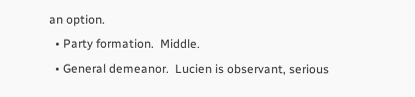an option.
  • Party formation.  Middle.
  • General demeanor.  Lucien is observant, serious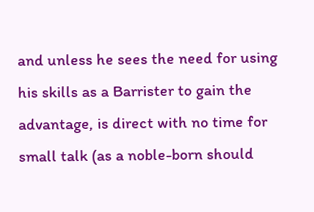and unless he sees the need for using his skills as a Barrister to gain the advantage, is direct with no time for small talk (as a noble-born should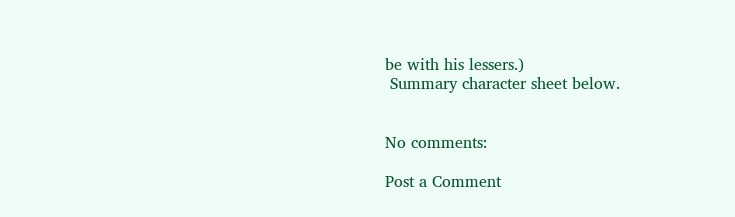be with his lessers.)
 Summary character sheet below.


No comments:

Post a Comment